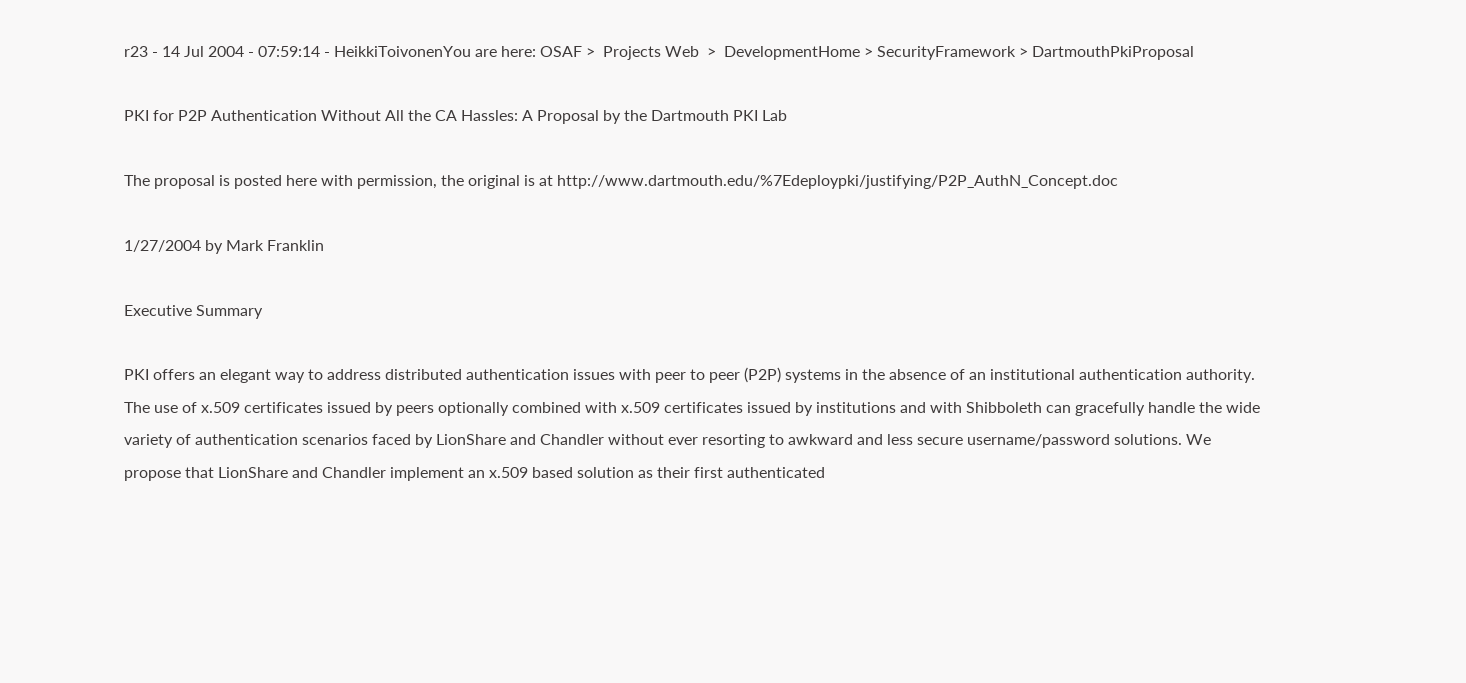r23 - 14 Jul 2004 - 07:59:14 - HeikkiToivonenYou are here: OSAF >  Projects Web  >  DevelopmentHome > SecurityFramework > DartmouthPkiProposal

PKI for P2P Authentication Without All the CA Hassles: A Proposal by the Dartmouth PKI Lab

The proposal is posted here with permission, the original is at http://www.dartmouth.edu/%7Edeploypki/justifying/P2P_AuthN_Concept.doc

1/27/2004 by Mark Franklin

Executive Summary

PKI offers an elegant way to address distributed authentication issues with peer to peer (P2P) systems in the absence of an institutional authentication authority. The use of x.509 certificates issued by peers optionally combined with x.509 certificates issued by institutions and with Shibboleth can gracefully handle the wide variety of authentication scenarios faced by LionShare and Chandler without ever resorting to awkward and less secure username/password solutions. We propose that LionShare and Chandler implement an x.509 based solution as their first authenticated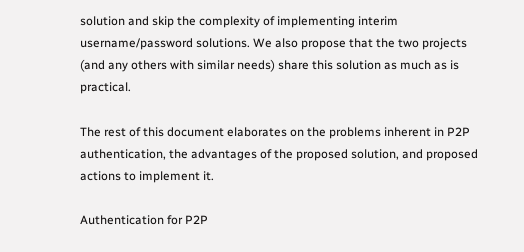solution and skip the complexity of implementing interim username/password solutions. We also propose that the two projects (and any others with similar needs) share this solution as much as is practical.

The rest of this document elaborates on the problems inherent in P2P authentication, the advantages of the proposed solution, and proposed actions to implement it.

Authentication for P2P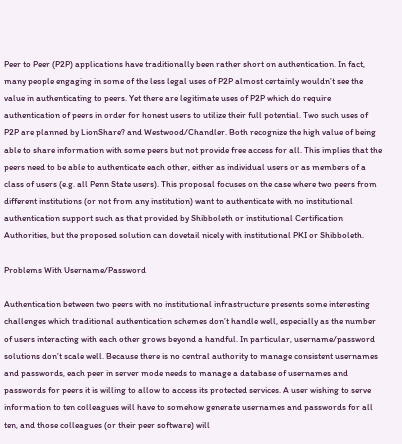Peer to Peer (P2P) applications have traditionally been rather short on authentication. In fact, many people engaging in some of the less legal uses of P2P almost certainly wouldn’t see the value in authenticating to peers. Yet there are legitimate uses of P2P which do require authentication of peers in order for honest users to utilize their full potential. Two such uses of P2P are planned by LionShare? and Westwood/Chandler. Both recognize the high value of being able to share information with some peers but not provide free access for all. This implies that the peers need to be able to authenticate each other, either as individual users or as members of a class of users (e.g. all Penn State users). This proposal focuses on the case where two peers from different institutions (or not from any institution) want to authenticate with no institutional authentication support such as that provided by Shibboleth or institutional Certification Authorities, but the proposed solution can dovetail nicely with institutional PKI or Shibboleth.

Problems With Username/Password

Authentication between two peers with no institutional infrastructure presents some interesting challenges which traditional authentication schemes don’t handle well, especially as the number of users interacting with each other grows beyond a handful. In particular, username/password solutions don’t scale well. Because there is no central authority to manage consistent usernames and passwords, each peer in server mode needs to manage a database of usernames and passwords for peers it is willing to allow to access its protected services. A user wishing to serve information to ten colleagues will have to somehow generate usernames and passwords for all ten, and those colleagues (or their peer software) will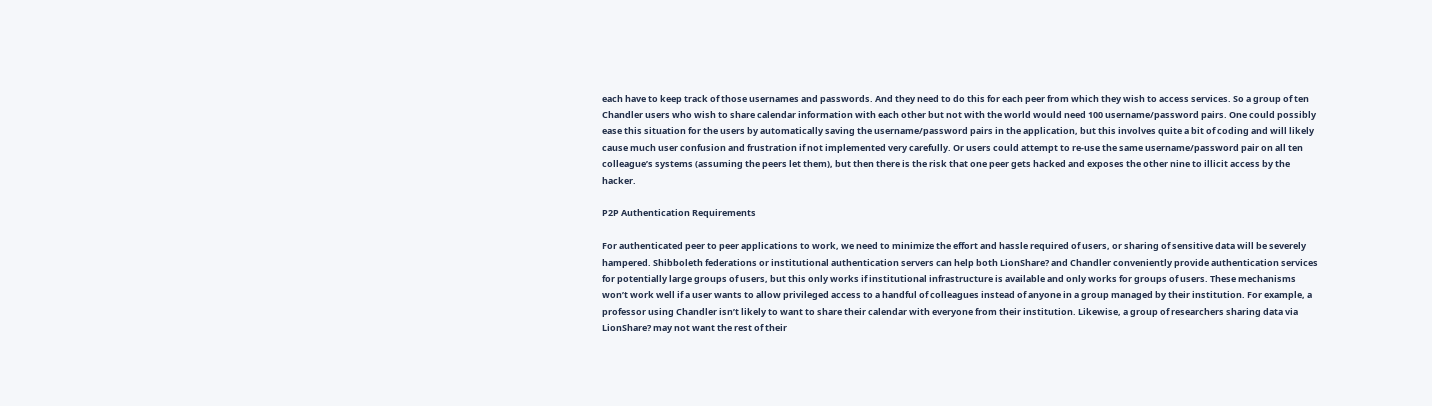each have to keep track of those usernames and passwords. And they need to do this for each peer from which they wish to access services. So a group of ten Chandler users who wish to share calendar information with each other but not with the world would need 100 username/password pairs. One could possibly ease this situation for the users by automatically saving the username/password pairs in the application, but this involves quite a bit of coding and will likely cause much user confusion and frustration if not implemented very carefully. Or users could attempt to re-use the same username/password pair on all ten colleague’s systems (assuming the peers let them), but then there is the risk that one peer gets hacked and exposes the other nine to illicit access by the hacker.

P2P Authentication Requirements

For authenticated peer to peer applications to work, we need to minimize the effort and hassle required of users, or sharing of sensitive data will be severely hampered. Shibboleth federations or institutional authentication servers can help both LionShare? and Chandler conveniently provide authentication services for potentially large groups of users, but this only works if institutional infrastructure is available and only works for groups of users. These mechanisms won’t work well if a user wants to allow privileged access to a handful of colleagues instead of anyone in a group managed by their institution. For example, a professor using Chandler isn’t likely to want to share their calendar with everyone from their institution. Likewise, a group of researchers sharing data via LionShare? may not want the rest of their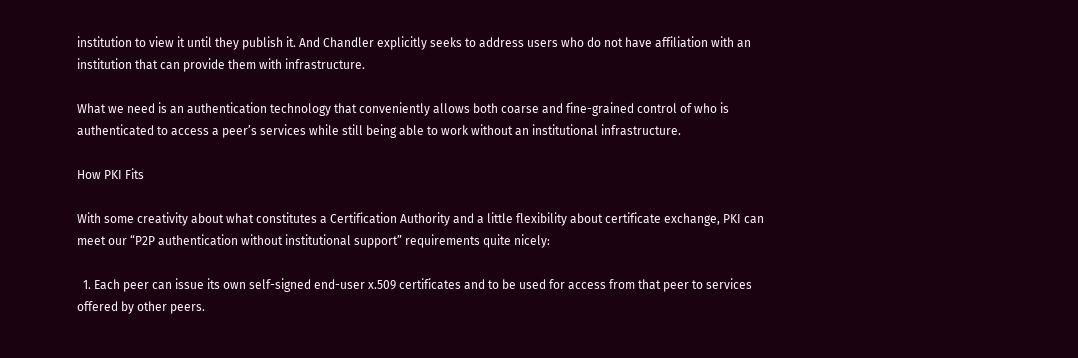institution to view it until they publish it. And Chandler explicitly seeks to address users who do not have affiliation with an institution that can provide them with infrastructure.

What we need is an authentication technology that conveniently allows both coarse and fine-grained control of who is authenticated to access a peer’s services while still being able to work without an institutional infrastructure.

How PKI Fits

With some creativity about what constitutes a Certification Authority and a little flexibility about certificate exchange, PKI can meet our “P2P authentication without institutional support” requirements quite nicely:

  1. Each peer can issue its own self-signed end-user x.509 certificates and to be used for access from that peer to services offered by other peers.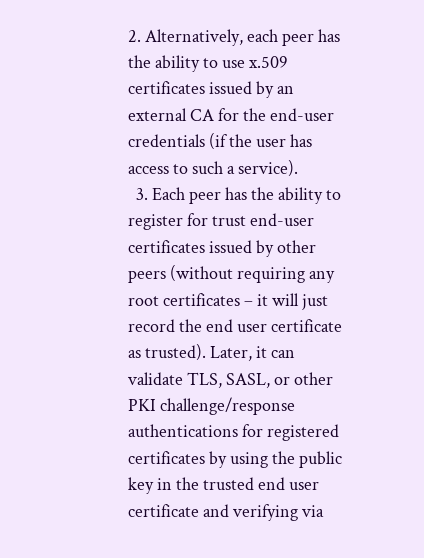2. Alternatively, each peer has the ability to use x.509 certificates issued by an external CA for the end-user credentials (if the user has access to such a service).
  3. Each peer has the ability to register for trust end-user certificates issued by other peers (without requiring any root certificates – it will just record the end user certificate as trusted). Later, it can validate TLS, SASL, or other PKI challenge/response authentications for registered certificates by using the public key in the trusted end user certificate and verifying via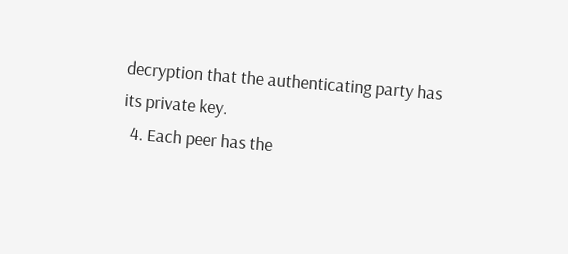decryption that the authenticating party has its private key.
  4. Each peer has the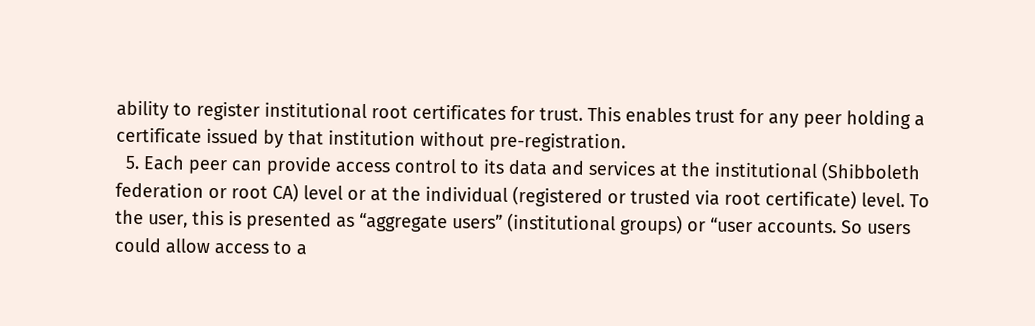ability to register institutional root certificates for trust. This enables trust for any peer holding a certificate issued by that institution without pre-registration.
  5. Each peer can provide access control to its data and services at the institutional (Shibboleth federation or root CA) level or at the individual (registered or trusted via root certificate) level. To the user, this is presented as “aggregate users” (institutional groups) or “user accounts. So users could allow access to a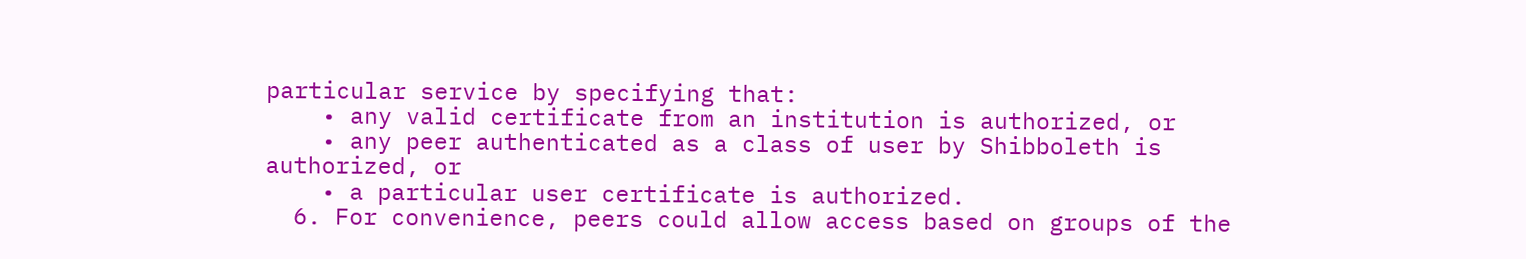particular service by specifying that:
    • any valid certificate from an institution is authorized, or
    • any peer authenticated as a class of user by Shibboleth is authorized, or
    • a particular user certificate is authorized.
  6. For convenience, peers could allow access based on groups of the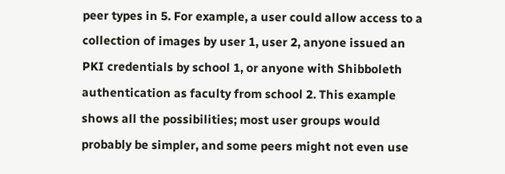peer types in 5. For example, a user could allow access to a collection of images by user 1, user 2, anyone issued an PKI credentials by school 1, or anyone with Shibboleth authentication as faculty from school 2. This example shows all the possibilities; most user groups would probably be simpler, and some peers might not even use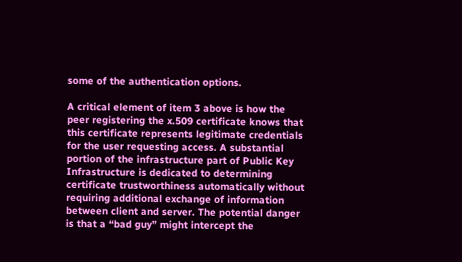some of the authentication options.

A critical element of item 3 above is how the peer registering the x.509 certificate knows that this certificate represents legitimate credentials for the user requesting access. A substantial portion of the infrastructure part of Public Key Infrastructure is dedicated to determining certificate trustworthiness automatically without requiring additional exchange of information between client and server. The potential danger is that a “bad guy” might intercept the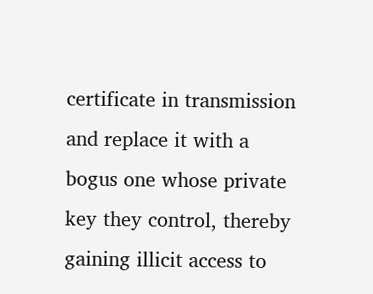certificate in transmission and replace it with a bogus one whose private key they control, thereby gaining illicit access to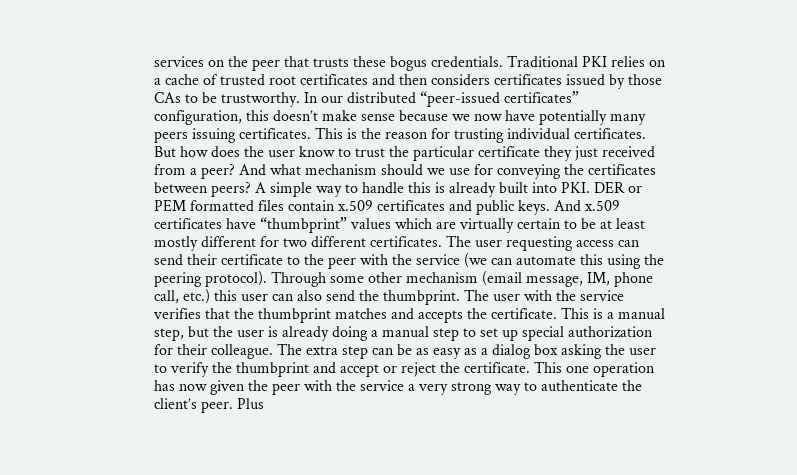services on the peer that trusts these bogus credentials. Traditional PKI relies on a cache of trusted root certificates and then considers certificates issued by those CAs to be trustworthy. In our distributed “peer-issued certificates” configuration, this doesn’t make sense because we now have potentially many peers issuing certificates. This is the reason for trusting individual certificates. But how does the user know to trust the particular certificate they just received from a peer? And what mechanism should we use for conveying the certificates between peers? A simple way to handle this is already built into PKI. DER or PEM formatted files contain x.509 certificates and public keys. And x.509 certificates have “thumbprint” values which are virtually certain to be at least mostly different for two different certificates. The user requesting access can send their certificate to the peer with the service (we can automate this using the peering protocol). Through some other mechanism (email message, IM, phone call, etc.) this user can also send the thumbprint. The user with the service verifies that the thumbprint matches and accepts the certificate. This is a manual step, but the user is already doing a manual step to set up special authorization for their colleague. The extra step can be as easy as a dialog box asking the user to verify the thumbprint and accept or reject the certificate. This one operation has now given the peer with the service a very strong way to authenticate the client’s peer. Plus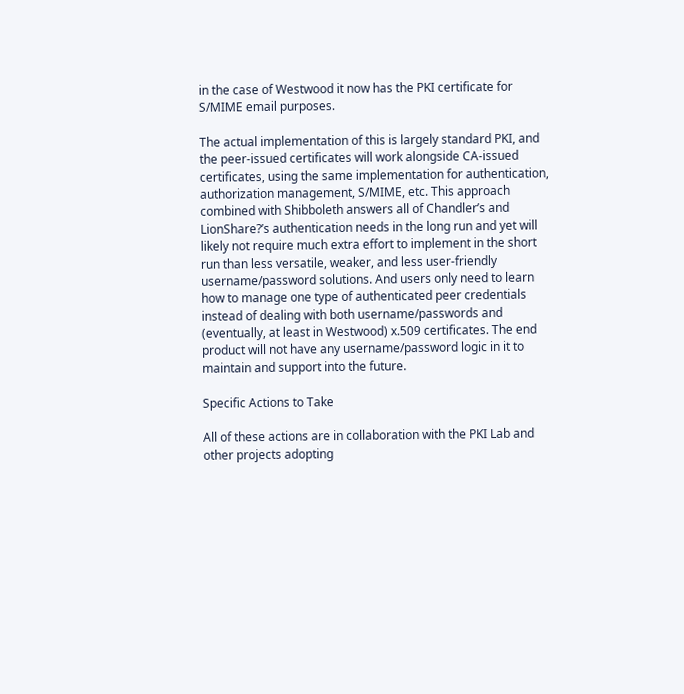in the case of Westwood it now has the PKI certificate for S/MIME email purposes.

The actual implementation of this is largely standard PKI, and the peer-issued certificates will work alongside CA-issued certificates, using the same implementation for authentication, authorization management, S/MIME, etc. This approach combined with Shibboleth answers all of Chandler’s and LionShare?’s authentication needs in the long run and yet will likely not require much extra effort to implement in the short run than less versatile, weaker, and less user-friendly username/password solutions. And users only need to learn how to manage one type of authenticated peer credentials instead of dealing with both username/passwords and (eventually, at least in Westwood) x.509 certificates. The end product will not have any username/password logic in it to maintain and support into the future.

Specific Actions to Take

All of these actions are in collaboration with the PKI Lab and other projects adopting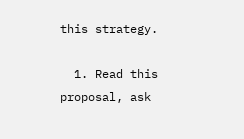this strategy.

  1. Read this proposal, ask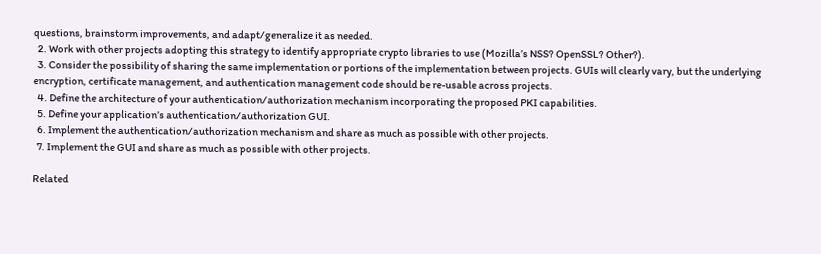questions, brainstorm improvements, and adapt/generalize it as needed.
  2. Work with other projects adopting this strategy to identify appropriate crypto libraries to use (Mozilla’s NSS? OpenSSL? Other?).
  3. Consider the possibility of sharing the same implementation or portions of the implementation between projects. GUIs will clearly vary, but the underlying encryption, certificate management, and authentication management code should be re-usable across projects.
  4. Define the architecture of your authentication/authorization mechanism incorporating the proposed PKI capabilities.
  5. Define your application’s authentication/authorization GUI.
  6. Implement the authentication/authorization mechanism and share as much as possible with other projects.
  7. Implement the GUI and share as much as possible with other projects.

Related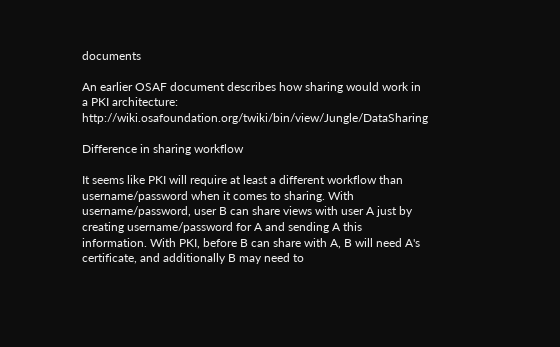documents

An earlier OSAF document describes how sharing would work in a PKI architecture: http://wiki.osafoundation.org/twiki/bin/view/Jungle/DataSharing

Difference in sharing workflow

It seems like PKI will require at least a different workflow than username/password when it comes to sharing. With username/password, user B can share views with user A just by creating username/password for A and sending A this information. With PKI, before B can share with A, B will need A's certificate, and additionally B may need to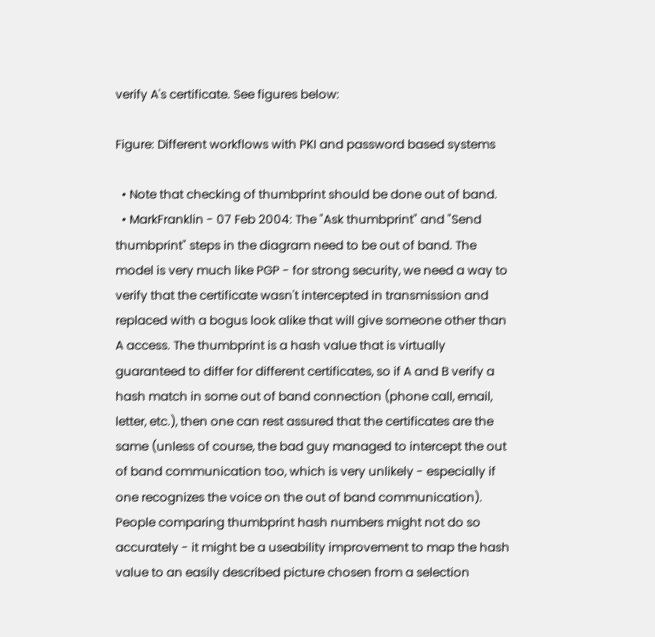verify A's certificate. See figures below:

Figure: Different workflows with PKI and password based systems

  • Note that checking of thumbprint should be done out of band.
  • MarkFranklin - 07 Feb 2004: The "Ask thumbprint" and "Send thumbprint" steps in the diagram need to be out of band. The model is very much like PGP - for strong security, we need a way to verify that the certificate wasn't intercepted in transmission and replaced with a bogus look alike that will give someone other than A access. The thumbprint is a hash value that is virtually guaranteed to differ for different certificates, so if A and B verify a hash match in some out of band connection (phone call, email, letter, etc.), then one can rest assured that the certificates are the same (unless of course, the bad guy managed to intercept the out of band communication too, which is very unlikely - especially if one recognizes the voice on the out of band communication). People comparing thumbprint hash numbers might not do so accurately - it might be a useability improvement to map the hash value to an easily described picture chosen from a selection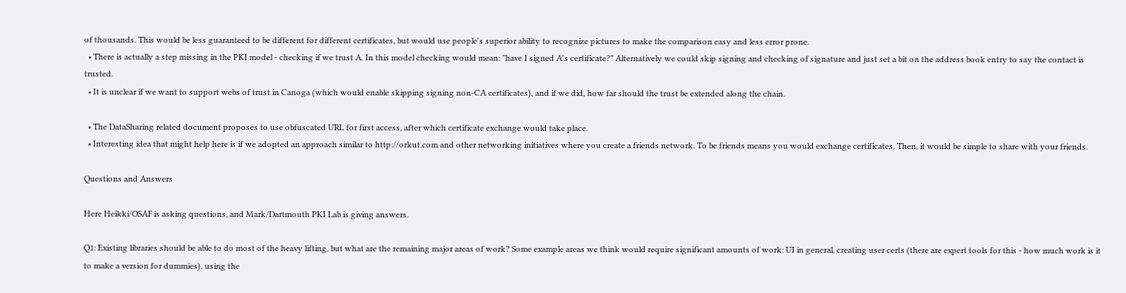of thousands. This would be less guaranteed to be different for different certificates, but would use people's superior ability to recognize pictures to make the comparison easy and less error prone.
  • There is actually a step missing in the PKI model - checking if we trust A. In this model checking would mean: "have I signed A's certificate?" Alternatively we could skip signing and checking of signature and just set a bit on the address book entry to say the contact is trusted.
  • It is unclear if we want to support webs of trust in Canoga (which would enable skipping signing non-CA certificates), and if we did, how far should the trust be extended along the chain.

  • The DataSharing related document proposes to use obfuscated URL for first access, after which certificate exchange would take place.
  • Interesting idea that might help here is if we adopted an approach similar to http://orkut.com and other networking initiatives where you create a friends network. To be friends means you would exchange certificates. Then, it would be simple to share with your friends.

Questions and Answers

Here Heikki/OSAF is asking questions, and Mark/Dartmouth PKI Lab is giving answers.

Q1: Existing libraries should be able to do most of the heavy lifting, but what are the remaining major areas of work? Some example areas we think would require significant amounts of work: UI in general, creating user certs (there are expert tools for this - how much work is it to make a version for dummies), using the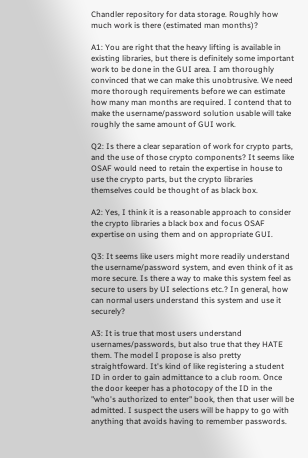Chandler repository for data storage. Roughly how much work is there (estimated man months)?

A1: You are right that the heavy lifting is available in existing libraries, but there is definitely some important work to be done in the GUI area. I am thoroughly convinced that we can make this unobtrusive. We need more thorough requirements before we can estimate how many man months are required. I contend that to make the username/password solution usable will take roughly the same amount of GUI work.

Q2: Is there a clear separation of work for crypto parts, and the use of those crypto components? It seems like OSAF would need to retain the expertise in house to use the crypto parts, but the crypto libraries themselves could be thought of as black box.

A2: Yes, I think it is a reasonable approach to consider the crypto libraries a black box and focus OSAF expertise on using them and on appropriate GUI.

Q3: It seems like users might more readily understand the username/password system, and even think of it as more secure. Is there a way to make this system feel as secure to users by UI selections etc.? In general, how can normal users understand this system and use it securely?

A3: It is true that most users understand usernames/passwords, but also true that they HATE them. The model I propose is also pretty straightfoward. It's kind of like registering a student ID in order to gain admittance to a club room. Once the door keeper has a photocopy of the ID in the "who's authorized to enter" book, then that user will be admitted. I suspect the users will be happy to go with anything that avoids having to remember passwords.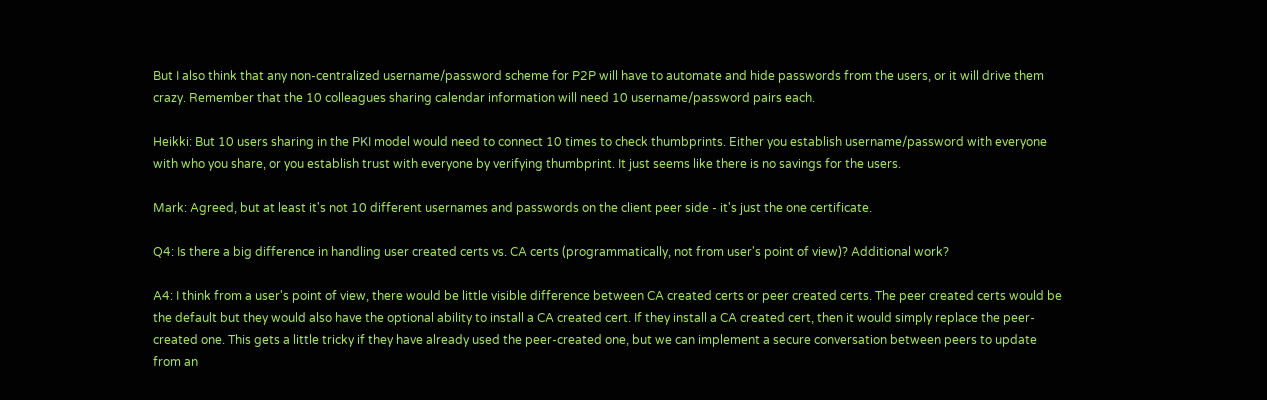But I also think that any non-centralized username/password scheme for P2P will have to automate and hide passwords from the users, or it will drive them crazy. Remember that the 10 colleagues sharing calendar information will need 10 username/password pairs each.

Heikki: But 10 users sharing in the PKI model would need to connect 10 times to check thumbprints. Either you establish username/password with everyone with who you share, or you establish trust with everyone by verifying thumbprint. It just seems like there is no savings for the users.

Mark: Agreed, but at least it's not 10 different usernames and passwords on the client peer side - it's just the one certificate.

Q4: Is there a big difference in handling user created certs vs. CA certs (programmatically, not from user's point of view)? Additional work?

A4: I think from a user's point of view, there would be little visible difference between CA created certs or peer created certs. The peer created certs would be the default but they would also have the optional ability to install a CA created cert. If they install a CA created cert, then it would simply replace the peer-created one. This gets a little tricky if they have already used the peer-created one, but we can implement a secure conversation between peers to update from an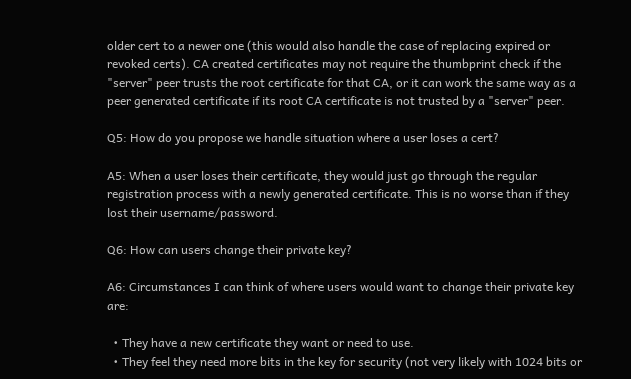older cert to a newer one (this would also handle the case of replacing expired or revoked certs). CA created certificates may not require the thumbprint check if the "server" peer trusts the root certificate for that CA, or it can work the same way as a peer generated certificate if its root CA certificate is not trusted by a "server" peer.

Q5: How do you propose we handle situation where a user loses a cert?

A5: When a user loses their certificate, they would just go through the regular registration process with a newly generated certificate. This is no worse than if they lost their username/password.

Q6: How can users change their private key?

A6: Circumstances I can think of where users would want to change their private key are:

  • They have a new certificate they want or need to use.
  • They feel they need more bits in the key for security (not very likely with 1024 bits or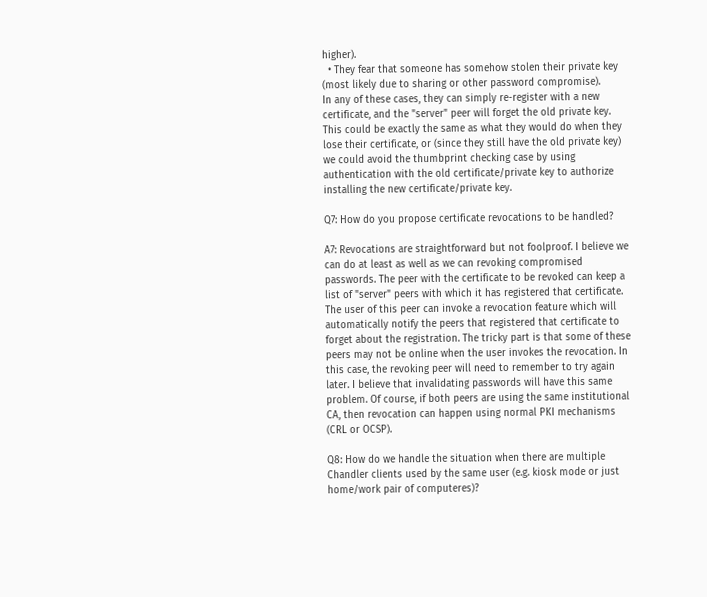higher).
  • They fear that someone has somehow stolen their private key (most likely due to sharing or other password compromise).
In any of these cases, they can simply re-register with a new certificate, and the "server" peer will forget the old private key. This could be exactly the same as what they would do when they lose their certificate, or (since they still have the old private key) we could avoid the thumbprint checking case by using authentication with the old certificate/private key to authorize installing the new certificate/private key.

Q7: How do you propose certificate revocations to be handled?

A7: Revocations are straightforward but not foolproof. I believe we can do at least as well as we can revoking compromised passwords. The peer with the certificate to be revoked can keep a list of "server" peers with which it has registered that certificate. The user of this peer can invoke a revocation feature which will automatically notify the peers that registered that certificate to forget about the registration. The tricky part is that some of these peers may not be online when the user invokes the revocation. In this case, the revoking peer will need to remember to try again later. I believe that invalidating passwords will have this same problem. Of course, if both peers are using the same institutional CA, then revocation can happen using normal PKI mechanisms (CRL or OCSP).

Q8: How do we handle the situation when there are multiple Chandler clients used by the same user (e.g. kiosk mode or just home/work pair of computeres)?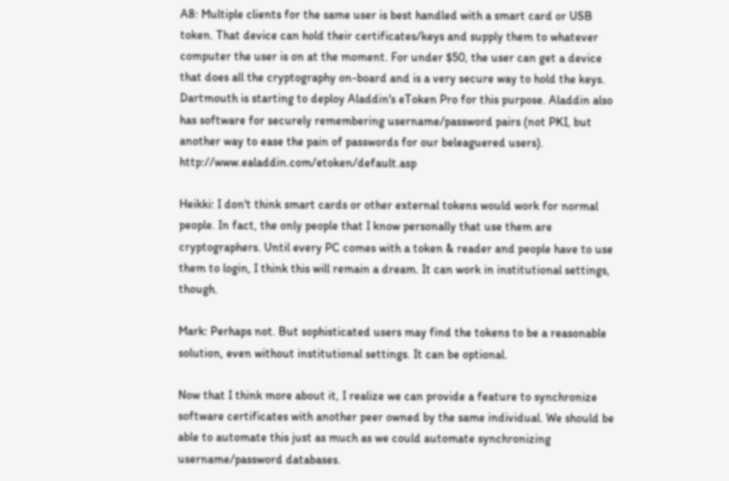A8: Multiple clients for the same user is best handled with a smart card or USB token. That device can hold their certificates/keys and supply them to whatever computer the user is on at the moment. For under $50, the user can get a device that does all the cryptography on-board and is a very secure way to hold the keys. Dartmouth is starting to deploy Aladdin's eToken Pro for this purpose. Aladdin also has software for securely remembering username/password pairs (not PKI, but another way to ease the pain of passwords for our beleaguered users). http://www.ealaddin.com/etoken/default.asp

Heikki: I don't think smart cards or other external tokens would work for normal people. In fact, the only people that I know personally that use them are cryptographers. Until every PC comes with a token & reader and people have to use them to login, I think this will remain a dream. It can work in institutional settings, though.

Mark: Perhaps not. But sophisticated users may find the tokens to be a reasonable solution, even without institutional settings. It can be optional.

Now that I think more about it, I realize we can provide a feature to synchronize software certificates with another peer owned by the same individual. We should be able to automate this just as much as we could automate synchronizing username/password databases.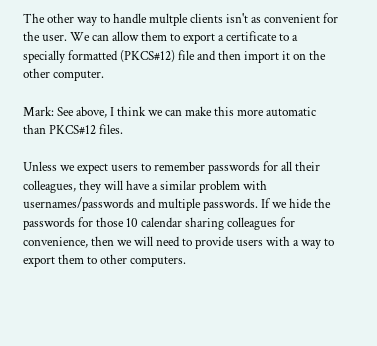The other way to handle multple clients isn't as convenient for the user. We can allow them to export a certificate to a specially formatted (PKCS#12) file and then import it on the other computer.

Mark: See above, I think we can make this more automatic than PKCS#12 files.

Unless we expect users to remember passwords for all their colleagues, they will have a similar problem with usernames/passwords and multiple passwords. If we hide the passwords for those 10 calendar sharing colleagues for convenience, then we will need to provide users with a way to export them to other computers.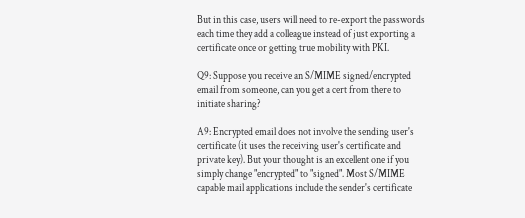But in this case, users will need to re-export the passwords each time they add a colleague instead of just exporting a certificate once or getting true mobility with PKI.

Q9: Suppose you receive an S/MIME signed/encrypted email from someone, can you get a cert from there to initiate sharing?

A9: Encrypted email does not involve the sending user's certificate (it uses the receiving user's certificate and private key). But your thought is an excellent one if you simply change "encrypted" to "signed". Most S/MIME capable mail applications include the sender's certificate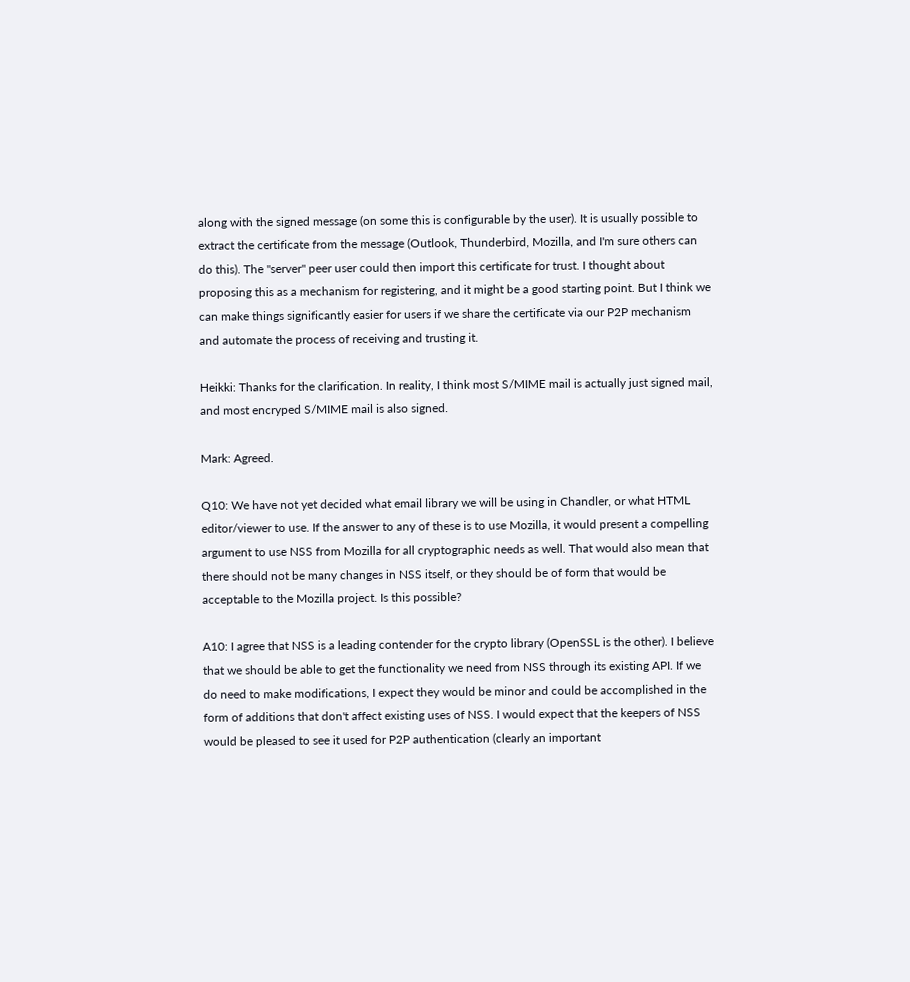along with the signed message (on some this is configurable by the user). It is usually possible to extract the certificate from the message (Outlook, Thunderbird, Mozilla, and I'm sure others can do this). The "server" peer user could then import this certificate for trust. I thought about proposing this as a mechanism for registering, and it might be a good starting point. But I think we can make things significantly easier for users if we share the certificate via our P2P mechanism and automate the process of receiving and trusting it.

Heikki: Thanks for the clarification. In reality, I think most S/MIME mail is actually just signed mail, and most encryped S/MIME mail is also signed.

Mark: Agreed.

Q10: We have not yet decided what email library we will be using in Chandler, or what HTML editor/viewer to use. If the answer to any of these is to use Mozilla, it would present a compelling argument to use NSS from Mozilla for all cryptographic needs as well. That would also mean that there should not be many changes in NSS itself, or they should be of form that would be acceptable to the Mozilla project. Is this possible?

A10: I agree that NSS is a leading contender for the crypto library (OpenSSL is the other). I believe that we should be able to get the functionality we need from NSS through its existing API. If we do need to make modifications, I expect they would be minor and could be accomplished in the form of additions that don't affect existing uses of NSS. I would expect that the keepers of NSS would be pleased to see it used for P2P authentication (clearly an important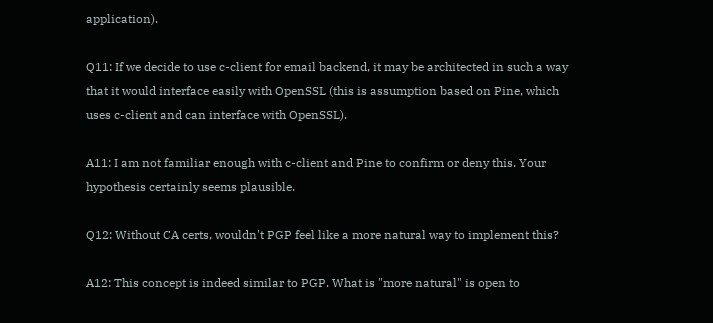application).

Q11: If we decide to use c-client for email backend, it may be architected in such a way that it would interface easily with OpenSSL (this is assumption based on Pine, which uses c-client and can interface with OpenSSL).

A11: I am not familiar enough with c-client and Pine to confirm or deny this. Your hypothesis certainly seems plausible.

Q12: Without CA certs, wouldn't PGP feel like a more natural way to implement this?

A12: This concept is indeed similar to PGP. What is "more natural" is open to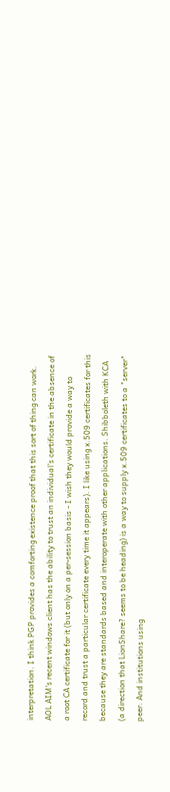interpretation. I think PGP provides a comforting existence proof that this sort of thing can work. AOL AIM's recent windows client has the ability to trust an individual's certificate in the absence of a root CA certificate for it (but only on a per-session basis - I wish they would provide a way to record and trust a particular certificate every time it appears). I like using x.509 certificates for this because they are standards based and interoperate with other applications. Shibboleth with KCA (a direction that LionShare? seems to be heading) is a way to supply x.509 certificates to a "server" peer. And institutions using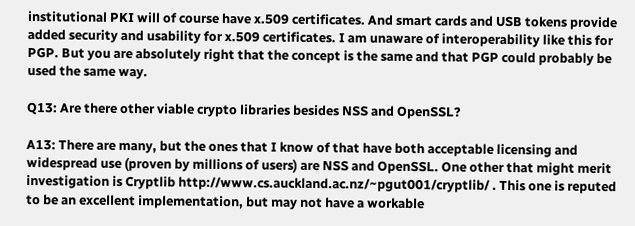institutional PKI will of course have x.509 certificates. And smart cards and USB tokens provide added security and usability for x.509 certificates. I am unaware of interoperability like this for PGP. But you are absolutely right that the concept is the same and that PGP could probably be used the same way.

Q13: Are there other viable crypto libraries besides NSS and OpenSSL?

A13: There are many, but the ones that I know of that have both acceptable licensing and widespread use (proven by millions of users) are NSS and OpenSSL. One other that might merit investigation is Cryptlib http://www.cs.auckland.ac.nz/~pgut001/cryptlib/ . This one is reputed to be an excellent implementation, but may not have a workable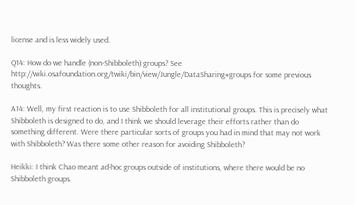license and is less widely used.

Q14: How do we handle (non-Shibboleth) groups? See http://wiki.osafoundation.org/twiki/bin/view/Jungle/DataSharing#groups for some previous thoughts.

A14: Well, my first reaction is to use Shibboleth for all institutional groups. This is precisely what Shibboleth is designed to do, and I think we should leverage their efforts rather than do something different. Were there particular sorts of groups you had in mind that may not work with Shibboleth? Was there some other reason for avoiding Shibboleth?

Heikki: I think Chao meant ad-hoc groups outside of institutions, where there would be no Shibboleth groups.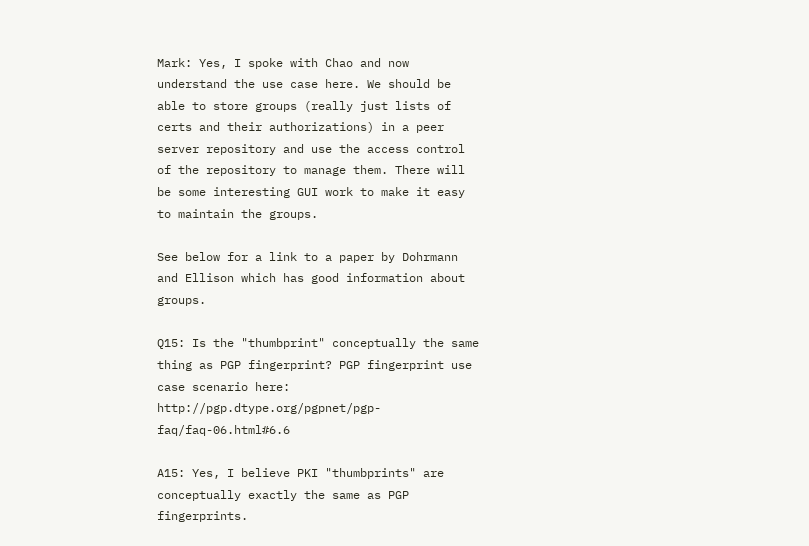Mark: Yes, I spoke with Chao and now understand the use case here. We should be able to store groups (really just lists of certs and their authorizations) in a peer server repository and use the access control of the repository to manage them. There will be some interesting GUI work to make it easy to maintain the groups.

See below for a link to a paper by Dohrmann and Ellison which has good information about groups.

Q15: Is the "thumbprint" conceptually the same thing as PGP fingerprint? PGP fingerprint use case scenario here: http://pgp.dtype.org/pgpnet/pgp-faq/faq-06.html#6.6

A15: Yes, I believe PKI "thumbprints" are conceptually exactly the same as PGP fingerprints.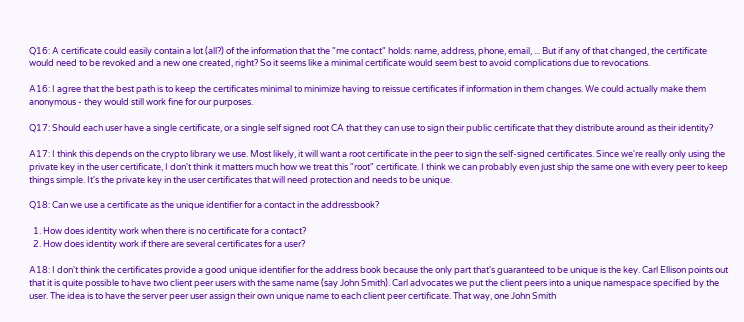Q16: A certificate could easily contain a lot (all?) of the information that the "me contact" holds: name, address, phone, email, ... But if any of that changed, the certificate would need to be revoked and a new one created, right? So it seems like a minimal certificate would seem best to avoid complications due to revocations.

A16: I agree that the best path is to keep the certificates minimal to minimize having to reissue certificates if information in them changes. We could actually make them anonymous - they would still work fine for our purposes.

Q17: Should each user have a single certificate, or a single self signed root CA that they can use to sign their public certificate that they distribute around as their identity?

A17: I think this depends on the crypto library we use. Most likely, it will want a root certificate in the peer to sign the self-signed certificates. Since we're really only using the private key in the user certificate, I don't think it matters much how we treat this "root" certificate. I think we can probably even just ship the same one with every peer to keep things simple. It's the private key in the user certificates that will need protection and needs to be unique.

Q18: Can we use a certificate as the unique identifier for a contact in the addressbook?

  1. How does identity work when there is no certificate for a contact?
  2. How does identity work if there are several certificates for a user?

A18: I don't think the certificates provide a good unique identifier for the address book because the only part that's guaranteed to be unique is the key. Carl Ellison points out that it is quite possible to have two client peer users with the same name (say John Smith). Carl advocates we put the client peers into a unique namespace specified by the user. The idea is to have the server peer user assign their own unique name to each client peer certificate. That way, one John Smith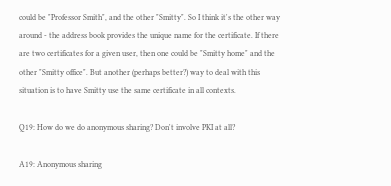could be "Professor Smith", and the other "Smitty". So I think it's the other way around - the address book provides the unique name for the certificate. If there are two certificates for a given user, then one could be "Smitty home" and the other "Smitty office". But another (perhaps better?) way to deal with this situation is to have Smitty use the same certificate in all contexts.

Q19: How do we do anonymous sharing? Don't involve PKI at all?

A19: Anonymous sharing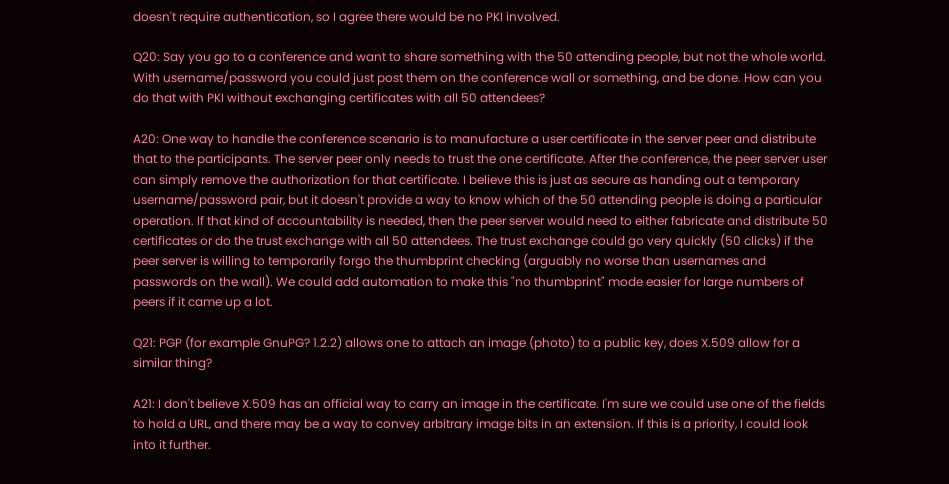doesn't require authentication, so I agree there would be no PKI involved.

Q20: Say you go to a conference and want to share something with the 50 attending people, but not the whole world. With username/password you could just post them on the conference wall or something, and be done. How can you do that with PKI without exchanging certificates with all 50 attendees?

A20: One way to handle the conference scenario is to manufacture a user certificate in the server peer and distribute that to the participants. The server peer only needs to trust the one certificate. After the conference, the peer server user can simply remove the authorization for that certificate. I believe this is just as secure as handing out a temporary username/password pair, but it doesn't provide a way to know which of the 50 attending people is doing a particular operation. If that kind of accountability is needed, then the peer server would need to either fabricate and distribute 50 certificates or do the trust exchange with all 50 attendees. The trust exchange could go very quickly (50 clicks) if the peer server is willing to temporarily forgo the thumbprint checking (arguably no worse than usernames and passwords on the wall). We could add automation to make this "no thumbprint" mode easier for large numbers of peers if it came up a lot.

Q21: PGP (for example GnuPG? 1.2.2) allows one to attach an image (photo) to a public key, does X.509 allow for a similar thing?

A21: I don't believe X.509 has an official way to carry an image in the certificate. I'm sure we could use one of the fields to hold a URL, and there may be a way to convey arbitrary image bits in an extension. If this is a priority, I could look into it further.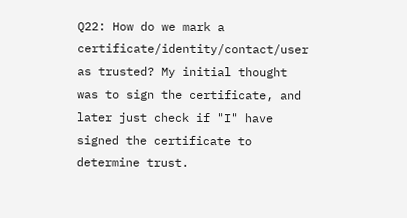Q22: How do we mark a certificate/identity/contact/user as trusted? My initial thought was to sign the certificate, and later just check if "I" have signed the certificate to determine trust.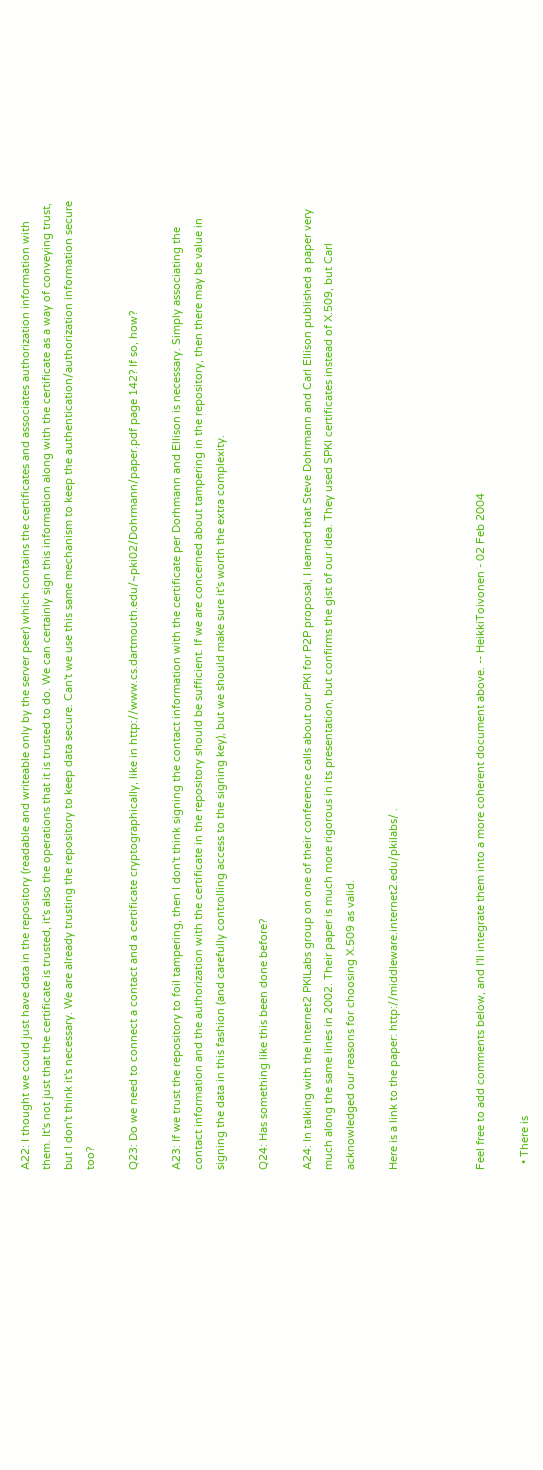A22: I thought we could just have data in the repository (readable and writeable only by the server peer) which contains the certificates and associates authorization information with them. It's not just that the certificate is trusted, it's also the operations that it is trusted to do. We can certainly sign this information along with the certificate as a way of conveying trust, but I don't think it's necessary. We are already trusting the repository to keep data secure. Can't we use this same mechanism to keep the authentication/authorization information secure too?

Q23: Do we need to connect a contact and a certificate cryptographically, like in http://www.cs.dartmouth.edu/~pki02/Dohrmann/paper.pdf page 142? If so, how?

A23: If we trust the repository to foil tampering, then I don't think signing the contact information with the certificate per Dorhmann and Ellison is necessary. Simply associating the contact information and the authorization with the certificate in the repository should be sufficient. If we are concerned about tampering in the repository, then there may be value in signing the data in this fashion (and carefully controlling access to the signing key), but we should make sure it's worth the extra complexity.

Q24: Has something like this been done before?

A24: In talking with the Internet2 PKILabs group on one of their conference calls about our PKI for P2P proposal, I learned that Steve Dohrmann and Carl Ellison published a paper very much along the same lines in 2002. Their paper is much more rigorous in its presentation, but confirms the gist of our idea. They used SPKI certificates instead of X.509, but Carl acknowledged our reasons for choosing X.509 as valid.

Here is a link to the paper: http://middleware.internet2.edu/pkilabs/ .



Feel free to add comments below, and I'll integrate them into a more coherent document above. -- HeikkiToivonen - 02 Feb 2004

  • There is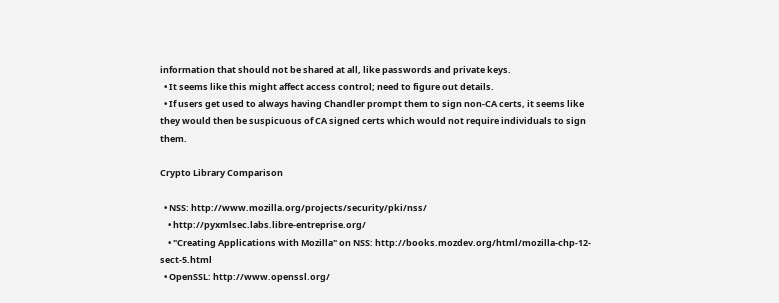information that should not be shared at all, like passwords and private keys.
  • It seems like this might affect access control; need to figure out details.
  • If users get used to always having Chandler prompt them to sign non-CA certs, it seems like they would then be suspicuous of CA signed certs which would not require individuals to sign them.

Crypto Library Comparison

  • NSS: http://www.mozilla.org/projects/security/pki/nss/
    • http://pyxmlsec.labs.libre-entreprise.org/
    • "Creating Applications with Mozilla" on NSS: http://books.mozdev.org/html/mozilla-chp-12-sect-5.html
  • OpenSSL: http://www.openssl.org/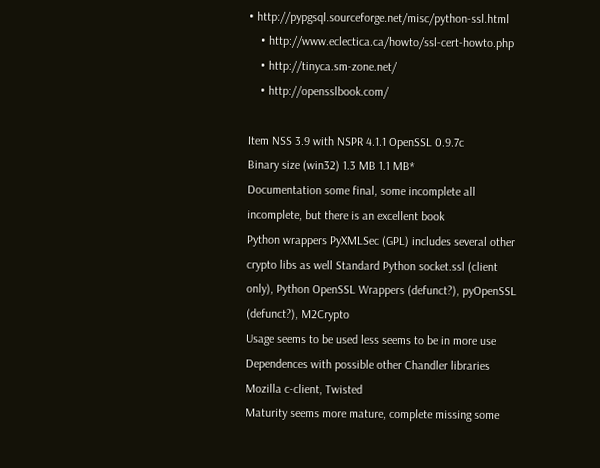• http://pypgsql.sourceforge.net/misc/python-ssl.html
    • http://www.eclectica.ca/howto/ssl-cert-howto.php
    • http://tinyca.sm-zone.net/
    • http://opensslbook.com/

Item NSS 3.9 with NSPR 4.1.1 OpenSSL 0.9.7c
Binary size (win32) 1.3 MB 1.1 MB*
Documentation some final, some incomplete all incomplete, but there is an excellent book
Python wrappers PyXMLSec (GPL) includes several other crypto libs as well Standard Python socket.ssl (client only), Python OpenSSL Wrappers (defunct?), pyOpenSSL (defunct?), M2Crypto
Usage seems to be used less seems to be in more use
Dependences with possible other Chandler libraries Mozilla c-client, Twisted
Maturity seems more mature, complete missing some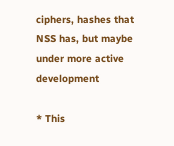ciphers, hashes that NSS has, but maybe under more active development

* This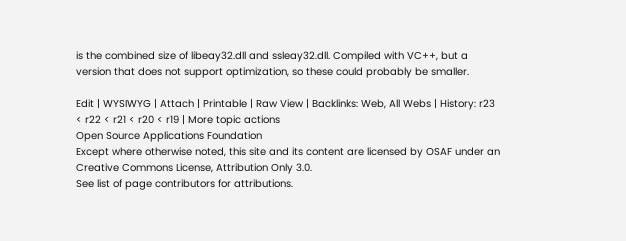is the combined size of libeay32.dll and ssleay32.dll. Compiled with VC++, but a version that does not support optimization, so these could probably be smaller.

Edit | WYSIWYG | Attach | Printable | Raw View | Backlinks: Web, All Webs | History: r23 < r22 < r21 < r20 < r19 | More topic actions
Open Source Applications Foundation
Except where otherwise noted, this site and its content are licensed by OSAF under an Creative Commons License, Attribution Only 3.0.
See list of page contributors for attributions.